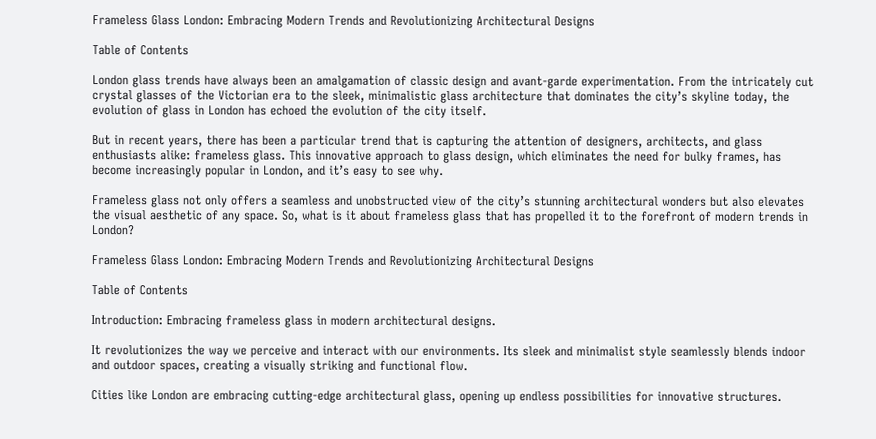Frameless Glass London: Embracing Modern Trends and Revolutionizing Architectural Designs

Table of Contents

London glass trends have always been an amalgamation of classic design and avant-garde experimentation. From the intricately cut crystal glasses of the Victorian era to the sleek, minimalistic glass architecture that dominates the city’s skyline today, the evolution of glass in London has echoed the evolution of the city itself.

But in recent years, there has been a particular trend that is capturing the attention of designers, architects, and glass enthusiasts alike: frameless glass. This innovative approach to glass design, which eliminates the need for bulky frames, has become increasingly popular in London, and it’s easy to see why.

Frameless glass not only offers a seamless and unobstructed view of the city’s stunning architectural wonders but also elevates the visual aesthetic of any space. So, what is it about frameless glass that has propelled it to the forefront of modern trends in London?

Frameless Glass London: Embracing Modern Trends and Revolutionizing Architectural Designs

Table of Contents

Introduction: Embracing frameless glass in modern architectural designs.

It revolutionizes the way we perceive and interact with our environments. Its sleek and minimalist style seamlessly blends indoor and outdoor spaces, creating a visually striking and functional flow.

Cities like London are embracing cutting-edge architectural glass, opening up endless possibilities for innovative structures.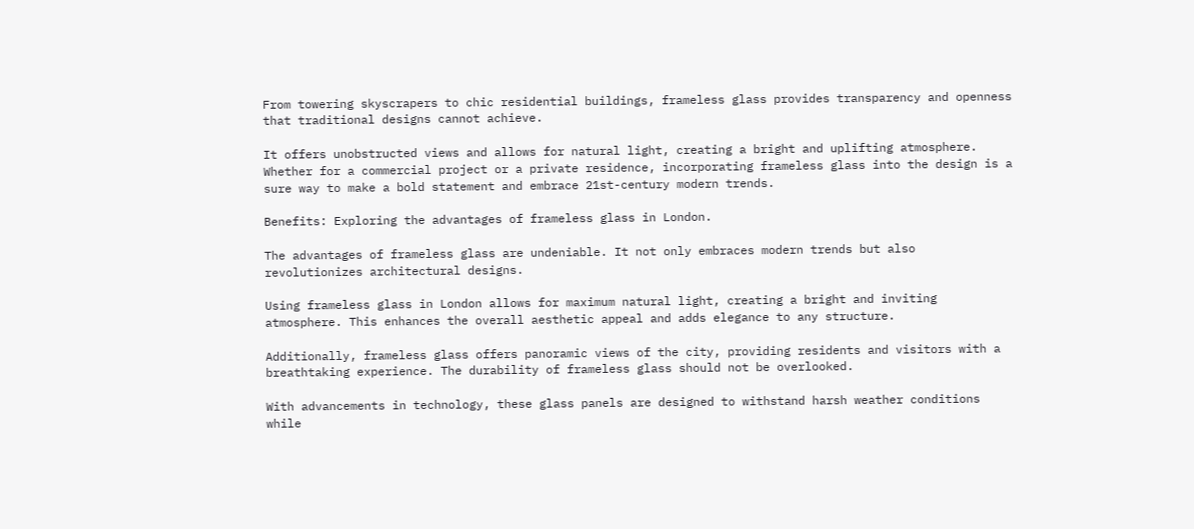From towering skyscrapers to chic residential buildings, frameless glass provides transparency and openness that traditional designs cannot achieve.

It offers unobstructed views and allows for natural light, creating a bright and uplifting atmosphere. Whether for a commercial project or a private residence, incorporating frameless glass into the design is a sure way to make a bold statement and embrace 21st-century modern trends.

Benefits: Exploring the advantages of frameless glass in London.

The advantages of frameless glass are undeniable. It not only embraces modern trends but also revolutionizes architectural designs.

Using frameless glass in London allows for maximum natural light, creating a bright and inviting atmosphere. This enhances the overall aesthetic appeal and adds elegance to any structure.

Additionally, frameless glass offers panoramic views of the city, providing residents and visitors with a breathtaking experience. The durability of frameless glass should not be overlooked.

With advancements in technology, these glass panels are designed to withstand harsh weather conditions while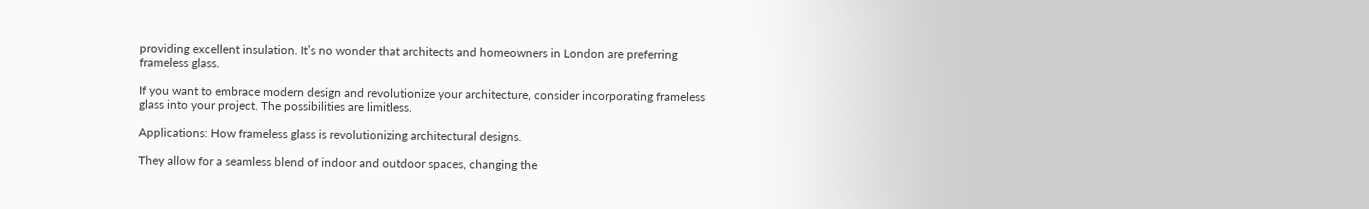providing excellent insulation. It’s no wonder that architects and homeowners in London are preferring frameless glass.

If you want to embrace modern design and revolutionize your architecture, consider incorporating frameless glass into your project. The possibilities are limitless.

Applications: How frameless glass is revolutionizing architectural designs.

They allow for a seamless blend of indoor and outdoor spaces, changing the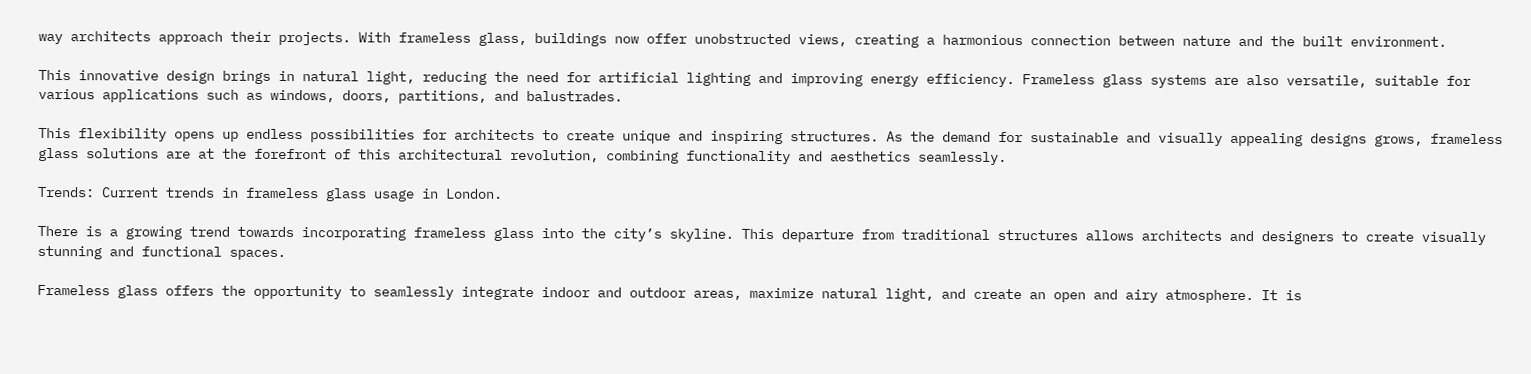way architects approach their projects. With frameless glass, buildings now offer unobstructed views, creating a harmonious connection between nature and the built environment.

This innovative design brings in natural light, reducing the need for artificial lighting and improving energy efficiency. Frameless glass systems are also versatile, suitable for various applications such as windows, doors, partitions, and balustrades.

This flexibility opens up endless possibilities for architects to create unique and inspiring structures. As the demand for sustainable and visually appealing designs grows, frameless glass solutions are at the forefront of this architectural revolution, combining functionality and aesthetics seamlessly.

Trends: Current trends in frameless glass usage in London.

There is a growing trend towards incorporating frameless glass into the city’s skyline. This departure from traditional structures allows architects and designers to create visually stunning and functional spaces.

Frameless glass offers the opportunity to seamlessly integrate indoor and outdoor areas, maximize natural light, and create an open and airy atmosphere. It is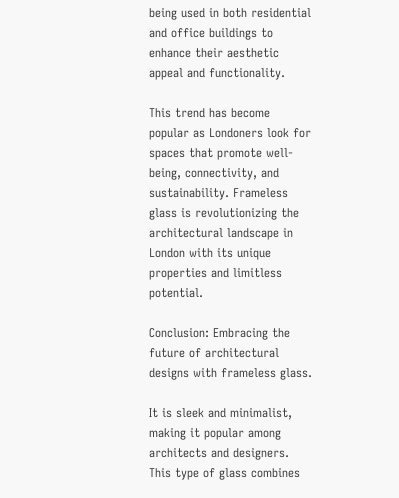being used in both residential and office buildings to enhance their aesthetic appeal and functionality.

This trend has become popular as Londoners look for spaces that promote well-being, connectivity, and sustainability. Frameless glass is revolutionizing the architectural landscape in London with its unique properties and limitless potential.

Conclusion: Embracing the future of architectural designs with frameless glass.

It is sleek and minimalist, making it popular among architects and designers. This type of glass combines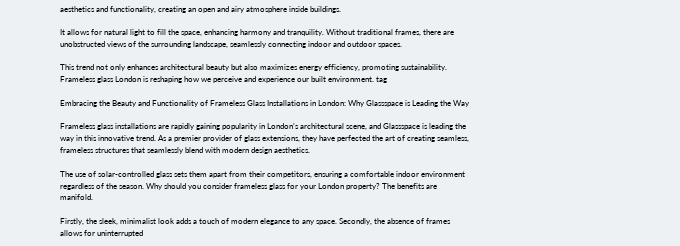aesthetics and functionality, creating an open and airy atmosphere inside buildings.

It allows for natural light to fill the space, enhancing harmony and tranquility. Without traditional frames, there are unobstructed views of the surrounding landscape, seamlessly connecting indoor and outdoor spaces.

This trend not only enhances architectural beauty but also maximizes energy efficiency, promoting sustainability. Frameless glass London is reshaping how we perceive and experience our built environment. tag

Embracing the Beauty and Functionality of Frameless Glass Installations in London: Why Glassspace is Leading the Way

Frameless glass installations are rapidly gaining popularity in London’s architectural scene, and Glassspace is leading the way in this innovative trend. As a premier provider of glass extensions, they have perfected the art of creating seamless, frameless structures that seamlessly blend with modern design aesthetics.

The use of solar-controlled glass sets them apart from their competitors, ensuring a comfortable indoor environment regardless of the season. Why should you consider frameless glass for your London property? The benefits are manifold.

Firstly, the sleek, minimalist look adds a touch of modern elegance to any space. Secondly, the absence of frames allows for uninterrupted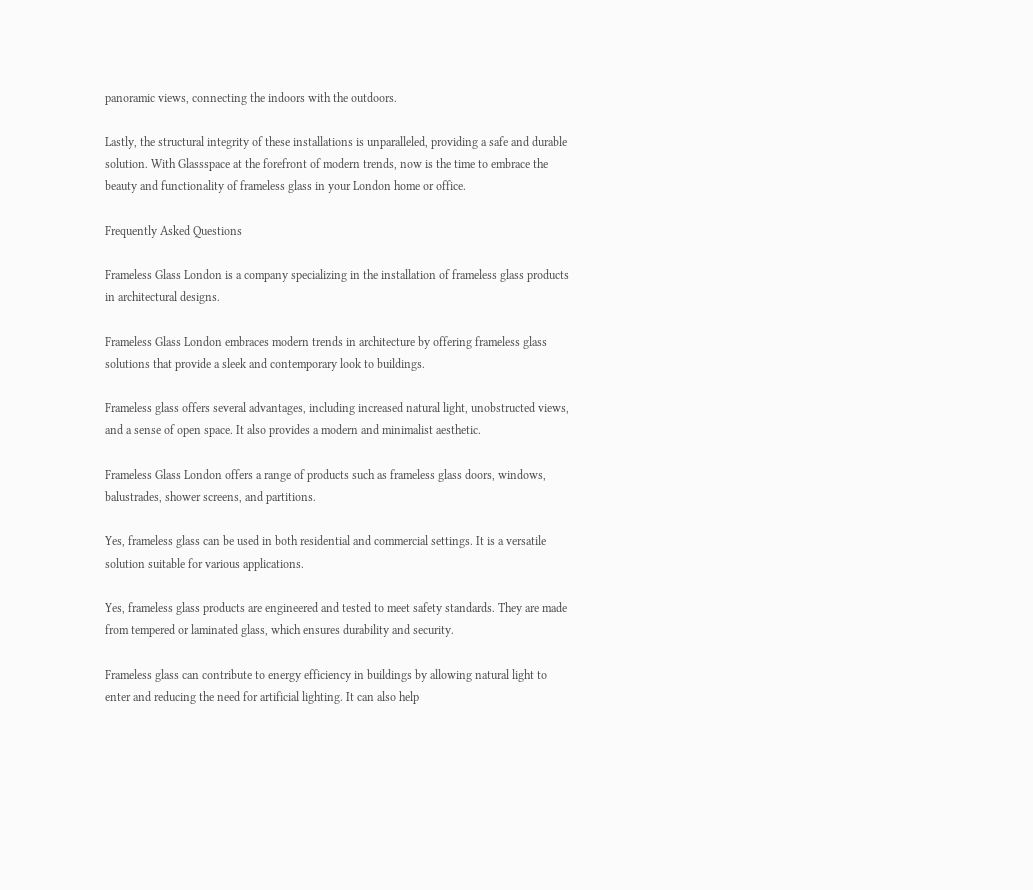panoramic views, connecting the indoors with the outdoors.

Lastly, the structural integrity of these installations is unparalleled, providing a safe and durable solution. With Glassspace at the forefront of modern trends, now is the time to embrace the beauty and functionality of frameless glass in your London home or office.

Frequently Asked Questions

Frameless Glass London is a company specializing in the installation of frameless glass products in architectural designs.

Frameless Glass London embraces modern trends in architecture by offering frameless glass solutions that provide a sleek and contemporary look to buildings.

Frameless glass offers several advantages, including increased natural light, unobstructed views, and a sense of open space. It also provides a modern and minimalist aesthetic.

Frameless Glass London offers a range of products such as frameless glass doors, windows, balustrades, shower screens, and partitions.

Yes, frameless glass can be used in both residential and commercial settings. It is a versatile solution suitable for various applications.

Yes, frameless glass products are engineered and tested to meet safety standards. They are made from tempered or laminated glass, which ensures durability and security.

Frameless glass can contribute to energy efficiency in buildings by allowing natural light to enter and reducing the need for artificial lighting. It can also help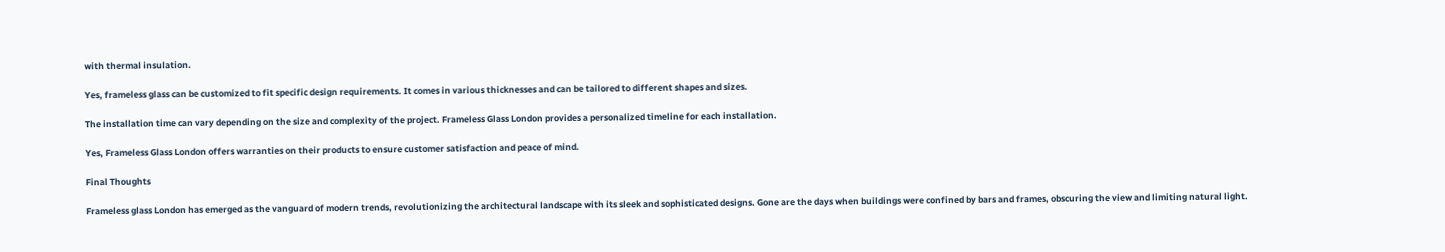with thermal insulation.

Yes, frameless glass can be customized to fit specific design requirements. It comes in various thicknesses and can be tailored to different shapes and sizes.

The installation time can vary depending on the size and complexity of the project. Frameless Glass London provides a personalized timeline for each installation.

Yes, Frameless Glass London offers warranties on their products to ensure customer satisfaction and peace of mind.

Final Thoughts

Frameless glass London has emerged as the vanguard of modern trends, revolutionizing the architectural landscape with its sleek and sophisticated designs. Gone are the days when buildings were confined by bars and frames, obscuring the view and limiting natural light.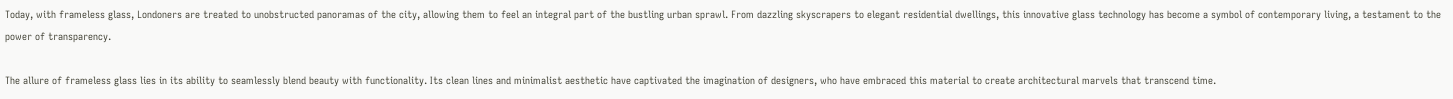Today, with frameless glass, Londoners are treated to unobstructed panoramas of the city, allowing them to feel an integral part of the bustling urban sprawl. From dazzling skyscrapers to elegant residential dwellings, this innovative glass technology has become a symbol of contemporary living, a testament to the power of transparency.

The allure of frameless glass lies in its ability to seamlessly blend beauty with functionality. Its clean lines and minimalist aesthetic have captivated the imagination of designers, who have embraced this material to create architectural marvels that transcend time.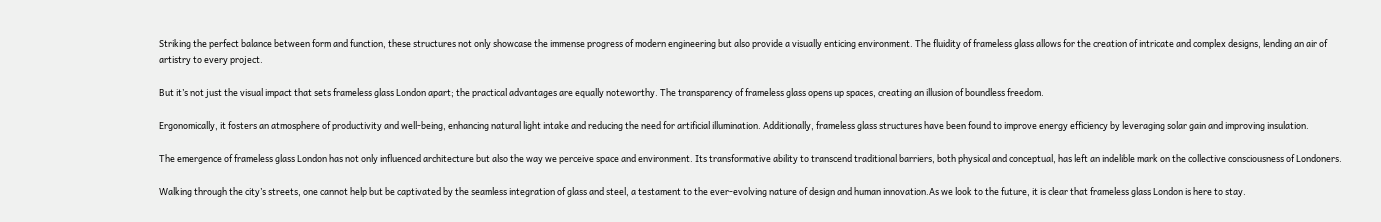Striking the perfect balance between form and function, these structures not only showcase the immense progress of modern engineering but also provide a visually enticing environment. The fluidity of frameless glass allows for the creation of intricate and complex designs, lending an air of artistry to every project.

But it’s not just the visual impact that sets frameless glass London apart; the practical advantages are equally noteworthy. The transparency of frameless glass opens up spaces, creating an illusion of boundless freedom.

Ergonomically, it fosters an atmosphere of productivity and well-being, enhancing natural light intake and reducing the need for artificial illumination. Additionally, frameless glass structures have been found to improve energy efficiency by leveraging solar gain and improving insulation.

The emergence of frameless glass London has not only influenced architecture but also the way we perceive space and environment. Its transformative ability to transcend traditional barriers, both physical and conceptual, has left an indelible mark on the collective consciousness of Londoners.

Walking through the city’s streets, one cannot help but be captivated by the seamless integration of glass and steel, a testament to the ever-evolving nature of design and human innovation.As we look to the future, it is clear that frameless glass London is here to stay.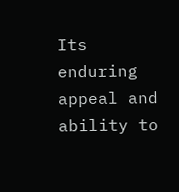Its enduring appeal and ability to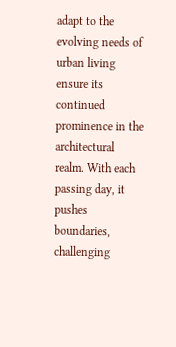adapt to the evolving needs of urban living ensure its continued prominence in the architectural realm. With each passing day, it pushes boundaries, challenging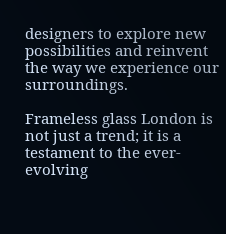designers to explore new possibilities and reinvent the way we experience our surroundings.

Frameless glass London is not just a trend; it is a testament to the ever-evolving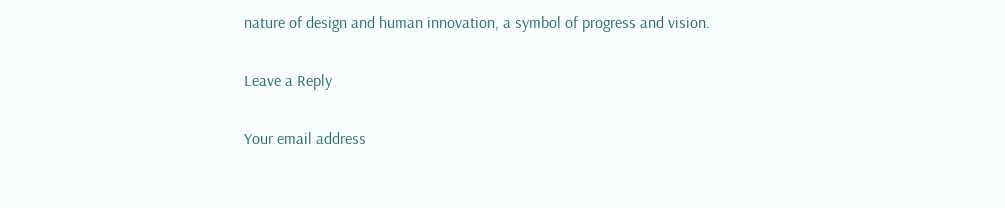nature of design and human innovation, a symbol of progress and vision.

Leave a Reply

Your email address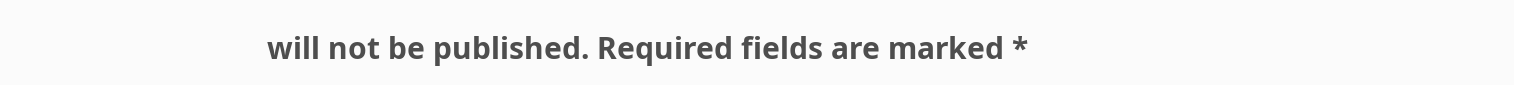will not be published. Required fields are marked *